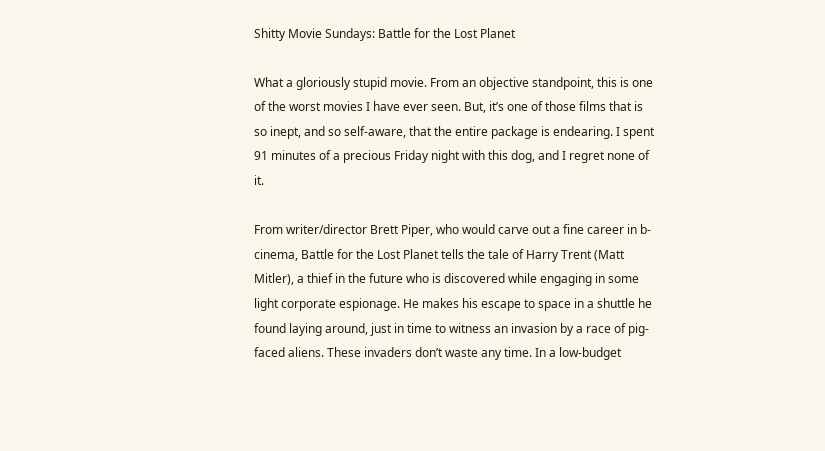Shitty Movie Sundays: Battle for the Lost Planet

What a gloriously stupid movie. From an objective standpoint, this is one of the worst movies I have ever seen. But, it’s one of those films that is so inept, and so self-aware, that the entire package is endearing. I spent 91 minutes of a precious Friday night with this dog, and I regret none of it.

From writer/director Brett Piper, who would carve out a fine career in b-cinema, Battle for the Lost Planet tells the tale of Harry Trent (Matt Mitler), a thief in the future who is discovered while engaging in some light corporate espionage. He makes his escape to space in a shuttle he found laying around, just in time to witness an invasion by a race of pig-faced aliens. These invaders don’t waste any time. In a low-budget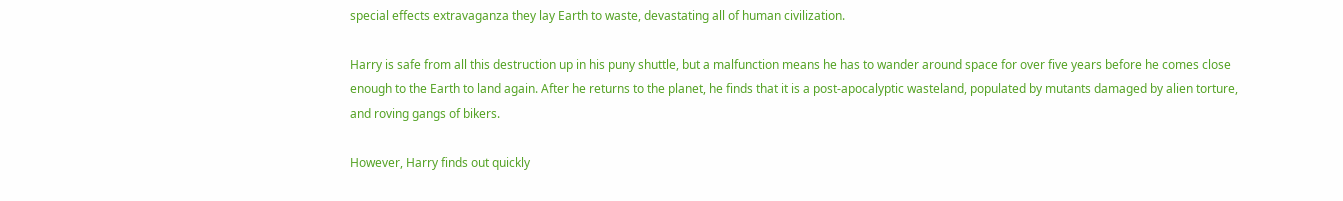special effects extravaganza they lay Earth to waste, devastating all of human civilization.

Harry is safe from all this destruction up in his puny shuttle, but a malfunction means he has to wander around space for over five years before he comes close enough to the Earth to land again. After he returns to the planet, he finds that it is a post-apocalyptic wasteland, populated by mutants damaged by alien torture, and roving gangs of bikers.

However, Harry finds out quickly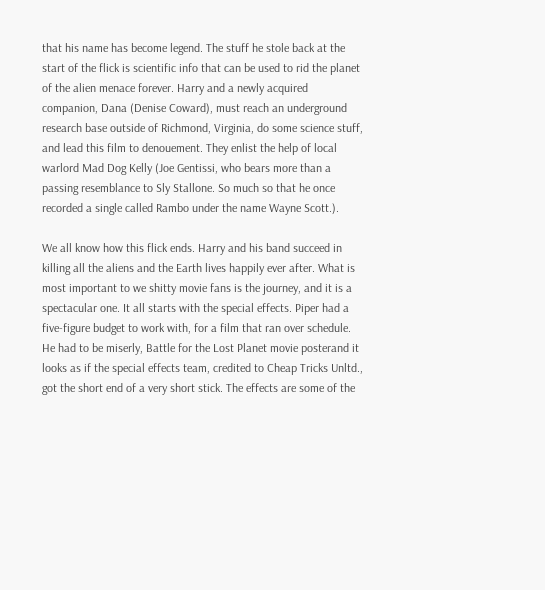that his name has become legend. The stuff he stole back at the start of the flick is scientific info that can be used to rid the planet of the alien menace forever. Harry and a newly acquired companion, Dana (Denise Coward), must reach an underground research base outside of Richmond, Virginia, do some science stuff, and lead this film to denouement. They enlist the help of local warlord Mad Dog Kelly (Joe Gentissi, who bears more than a passing resemblance to Sly Stallone. So much so that he once recorded a single called Rambo under the name Wayne Scott.).

We all know how this flick ends. Harry and his band succeed in killing all the aliens and the Earth lives happily ever after. What is most important to we shitty movie fans is the journey, and it is a spectacular one. It all starts with the special effects. Piper had a five-figure budget to work with, for a film that ran over schedule. He had to be miserly, Battle for the Lost Planet movie posterand it looks as if the special effects team, credited to Cheap Tricks Unltd., got the short end of a very short stick. The effects are some of the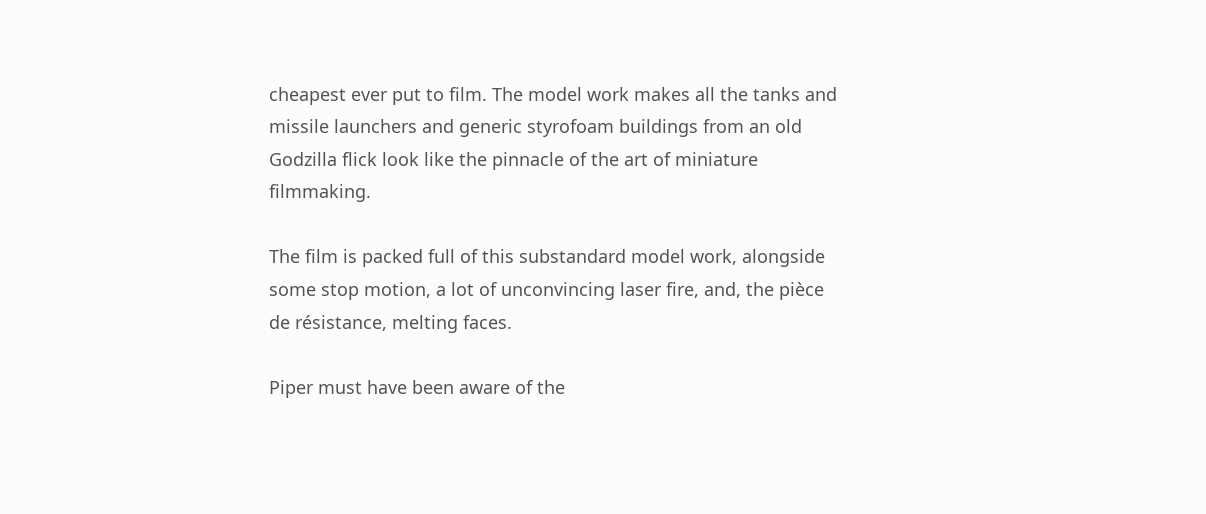cheapest ever put to film. The model work makes all the tanks and missile launchers and generic styrofoam buildings from an old Godzilla flick look like the pinnacle of the art of miniature filmmaking.

The film is packed full of this substandard model work, alongside some stop motion, a lot of unconvincing laser fire, and, the pièce de résistance, melting faces.

Piper must have been aware of the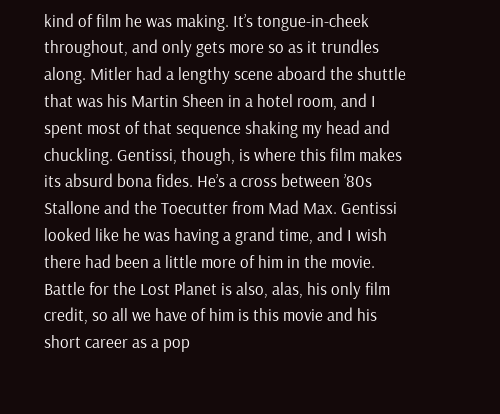kind of film he was making. It’s tongue-in-cheek throughout, and only gets more so as it trundles along. Mitler had a lengthy scene aboard the shuttle that was his Martin Sheen in a hotel room, and I spent most of that sequence shaking my head and chuckling. Gentissi, though, is where this film makes its absurd bona fides. He’s a cross between ’80s Stallone and the Toecutter from Mad Max. Gentissi looked like he was having a grand time, and I wish there had been a little more of him in the movie. Battle for the Lost Planet is also, alas, his only film credit, so all we have of him is this movie and his short career as a pop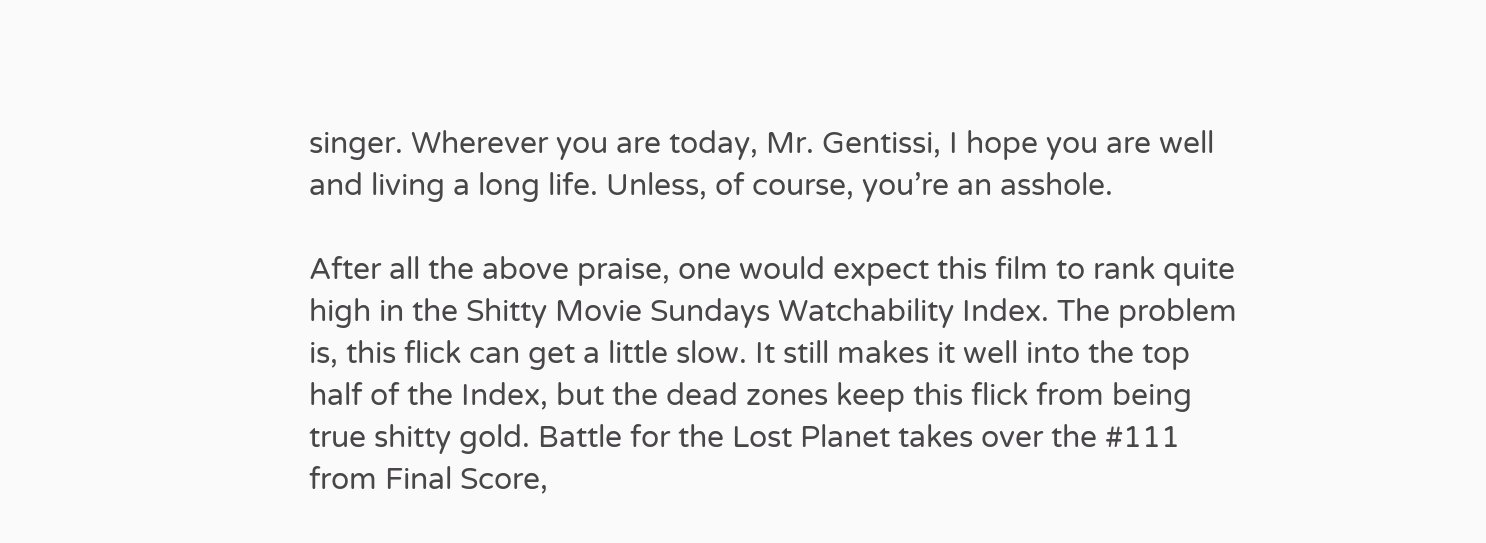singer. Wherever you are today, Mr. Gentissi, I hope you are well and living a long life. Unless, of course, you’re an asshole.

After all the above praise, one would expect this film to rank quite high in the Shitty Movie Sundays Watchability Index. The problem is, this flick can get a little slow. It still makes it well into the top half of the Index, but the dead zones keep this flick from being true shitty gold. Battle for the Lost Planet takes over the #111 from Final Score,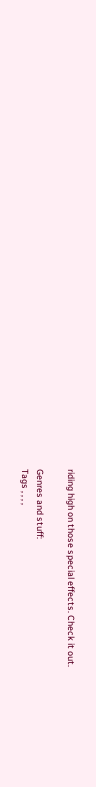riding high on those special effects. Check it out.

Genres and stuff:
Tags , , , ,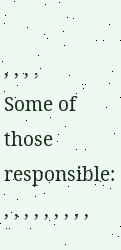, , , ,
Some of those responsible:
, , , , , , , , ,